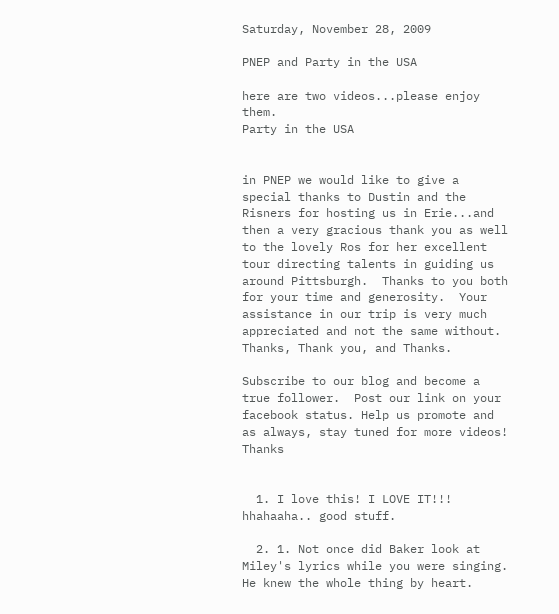Saturday, November 28, 2009

PNEP and Party in the USA

here are two videos...please enjoy them.
Party in the USA


in PNEP we would like to give a special thanks to Dustin and the Risners for hosting us in Erie...and then a very gracious thank you as well to the lovely Ros for her excellent tour directing talents in guiding us around Pittsburgh.  Thanks to you both for your time and generosity.  Your assistance in our trip is very much appreciated and not the same without.  Thanks, Thank you, and Thanks.

Subscribe to our blog and become a true follower.  Post our link on your facebook status. Help us promote and as always, stay tuned for more videos!  Thanks


  1. I love this! I LOVE IT!!! hhahaaha.. good stuff.

  2. 1. Not once did Baker look at Miley's lyrics while you were singing. He knew the whole thing by heart.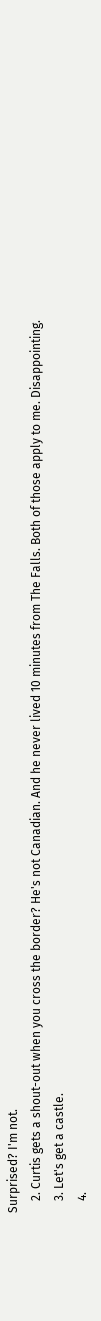Surprised? I'm not.
    2. Curtis gets a shout-out when you cross the border? He's not Canadian. And he never lived 10 minutes from The Falls. Both of those apply to me. Disappointing.
    3. Let's get a castle.
    4.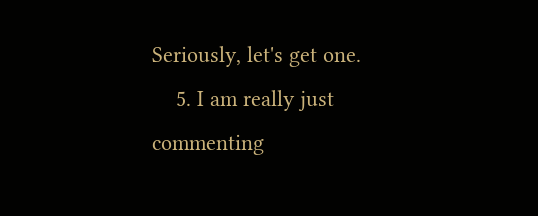Seriously, let's get one.
    5. I am really just commenting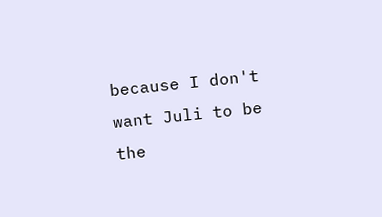because I don't want Juli to be the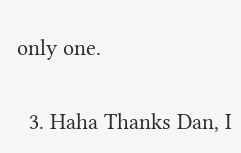only one.

  3. Haha Thanks Dan, I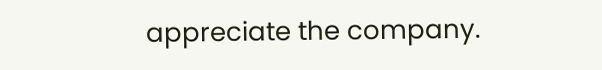appreciate the company.